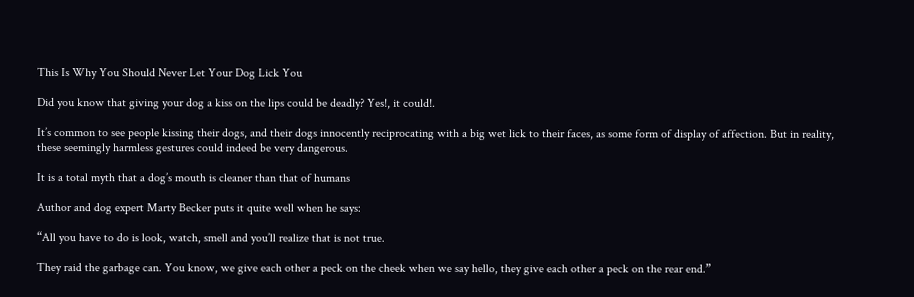This Is Why You Should Never Let Your Dog Lick You

Did you know that giving your dog a kiss on the lips could be deadly? Yes!, it could!.

It’s common to see people kissing their dogs, and their dogs innocently reciprocating with a big wet lick to their faces, as some form of display of affection. But in reality, these seemingly harmless gestures could indeed be very dangerous.

It is a total myth that a dog’s mouth is cleaner than that of humans

Author and dog expert Marty Becker puts it quite well when he says:

“All you have to do is look, watch, smell and you’ll realize that is not true.

They raid the garbage can. You know, we give each other a peck on the cheek when we say hello, they give each other a peck on the rear end.”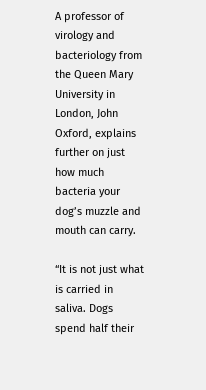A professor of virology and bacteriology from the Queen Mary University in London, John Oxford, explains further on just how much bacteria your dog’s muzzle and mouth can carry.

“It is not just what is carried in saliva. Dogs spend half their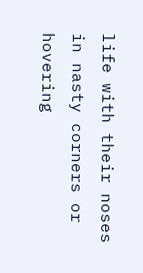life with their noses in nasty corners or hovering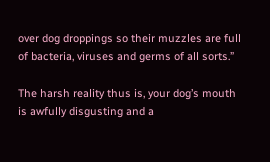over dog droppings so their muzzles are full of bacteria, viruses and germs of all sorts.”

The harsh reality thus is, your dog’s mouth is awfully disgusting and a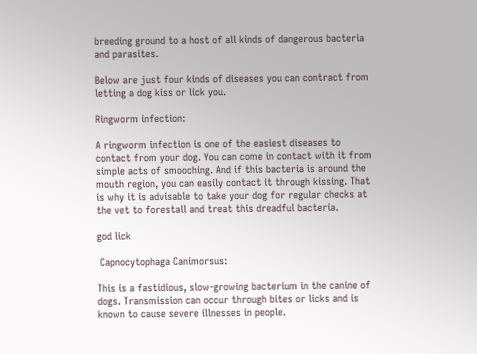breeding ground to a host of all kinds of dangerous bacteria and parasites.

Below are just four kinds of diseases you can contract from letting a dog kiss or lick you.

Ringworm infection:

A ringworm infection is one of the easiest diseases to contact from your dog. You can come in contact with it from simple acts of smooching. And if this bacteria is around the mouth region, you can easily contact it through kissing. That is why it is advisable to take your dog for regular checks at the vet to forestall and treat this dreadful bacteria.

god lick

 Capnocytophaga Canimorsus:

This is a fastidious, slow-growing bacterium in the canine of dogs. Transmission can occur through bites or licks and is known to cause severe illnesses in people.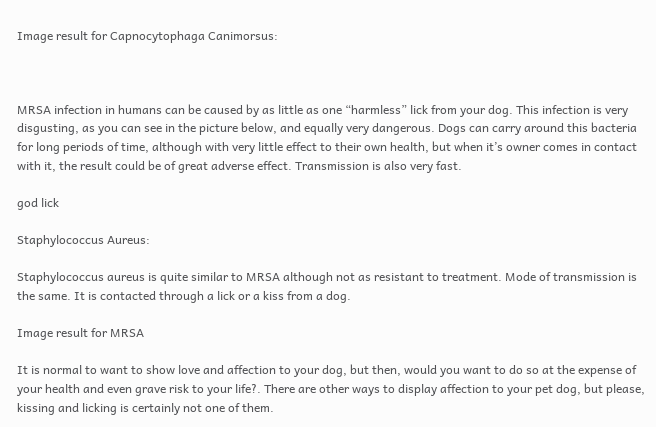Image result for Capnocytophaga Canimorsus:



MRSA infection in humans can be caused by as little as one “harmless” lick from your dog. This infection is very disgusting, as you can see in the picture below, and equally very dangerous. Dogs can carry around this bacteria for long periods of time, although with very little effect to their own health, but when it’s owner comes in contact with it, the result could be of great adverse effect. Transmission is also very fast.

god lick

Staphylococcus Aureus:

Staphylococcus aureus is quite similar to MRSA although not as resistant to treatment. Mode of transmission is the same. It is contacted through a lick or a kiss from a dog.

Image result for MRSA

It is normal to want to show love and affection to your dog, but then, would you want to do so at the expense of your health and even grave risk to your life?. There are other ways to display affection to your pet dog, but please, kissing and licking is certainly not one of them.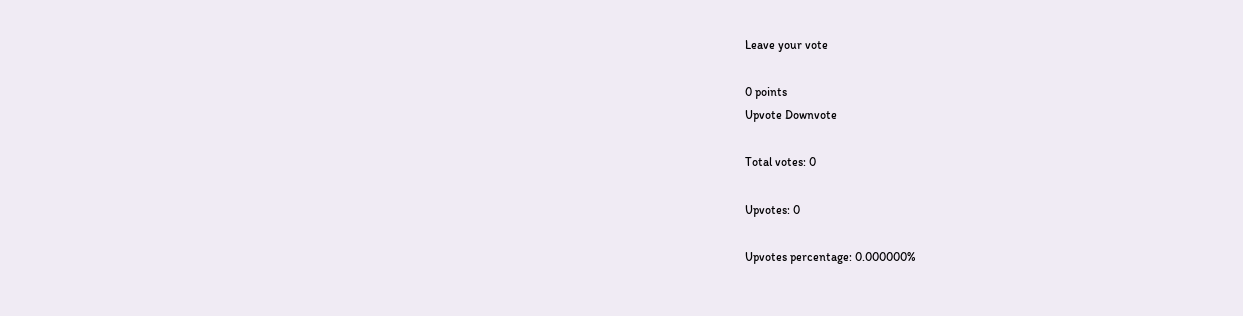Leave your vote

0 points
Upvote Downvote

Total votes: 0

Upvotes: 0

Upvotes percentage: 0.000000%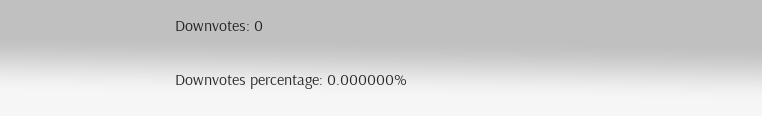Downvotes: 0

Downvotes percentage: 0.000000%